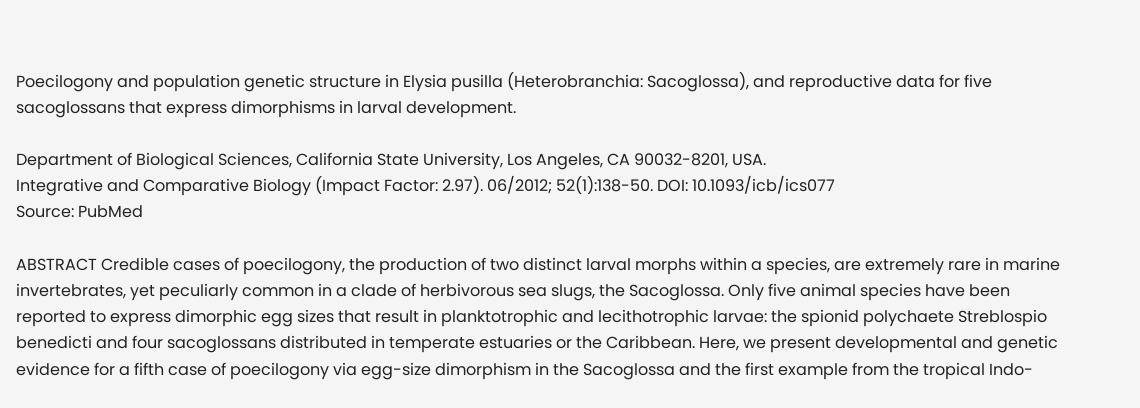Poecilogony and population genetic structure in Elysia pusilla (Heterobranchia: Sacoglossa), and reproductive data for five sacoglossans that express dimorphisms in larval development.

Department of Biological Sciences, California State University, Los Angeles, CA 90032-8201, USA.
Integrative and Comparative Biology (Impact Factor: 2.97). 06/2012; 52(1):138-50. DOI: 10.1093/icb/ics077
Source: PubMed

ABSTRACT Credible cases of poecilogony, the production of two distinct larval morphs within a species, are extremely rare in marine invertebrates, yet peculiarly common in a clade of herbivorous sea slugs, the Sacoglossa. Only five animal species have been reported to express dimorphic egg sizes that result in planktotrophic and lecithotrophic larvae: the spionid polychaete Streblospio benedicti and four sacoglossans distributed in temperate estuaries or the Caribbean. Here, we present developmental and genetic evidence for a fifth case of poecilogony via egg-size dimorphism in the Sacoglossa and the first example from the tropical Indo-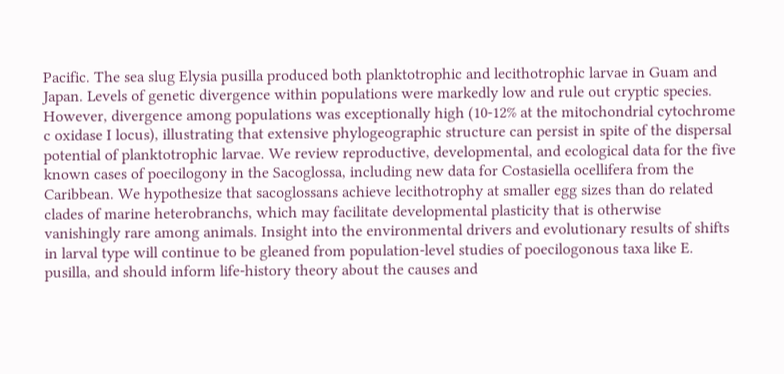Pacific. The sea slug Elysia pusilla produced both planktotrophic and lecithotrophic larvae in Guam and Japan. Levels of genetic divergence within populations were markedly low and rule out cryptic species. However, divergence among populations was exceptionally high (10-12% at the mitochondrial cytochrome c oxidase I locus), illustrating that extensive phylogeographic structure can persist in spite of the dispersal potential of planktotrophic larvae. We review reproductive, developmental, and ecological data for the five known cases of poecilogony in the Sacoglossa, including new data for Costasiella ocellifera from the Caribbean. We hypothesize that sacoglossans achieve lecithotrophy at smaller egg sizes than do related clades of marine heterobranchs, which may facilitate developmental plasticity that is otherwise vanishingly rare among animals. Insight into the environmental drivers and evolutionary results of shifts in larval type will continue to be gleaned from population-level studies of poecilogonous taxa like E. pusilla, and should inform life-history theory about the causes and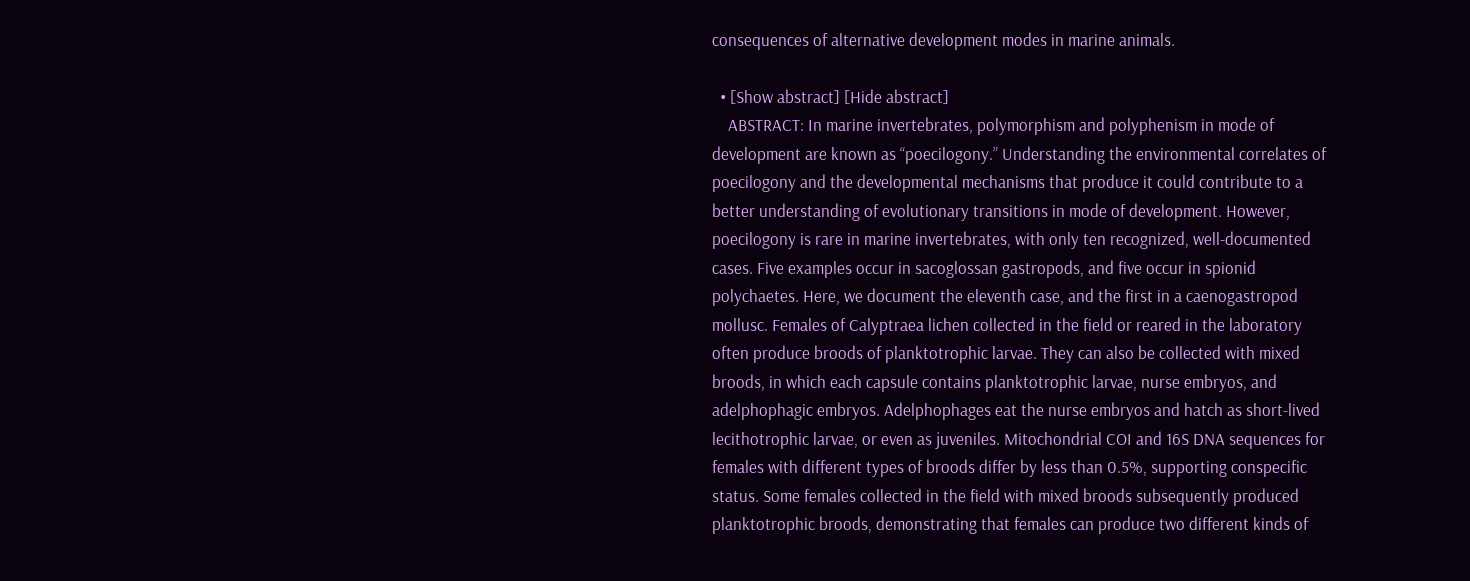consequences of alternative development modes in marine animals.

  • [Show abstract] [Hide abstract]
    ABSTRACT: In marine invertebrates, polymorphism and polyphenism in mode of development are known as “poecilogony.” Understanding the environmental correlates of poecilogony and the developmental mechanisms that produce it could contribute to a better understanding of evolutionary transitions in mode of development. However, poecilogony is rare in marine invertebrates, with only ten recognized, well-documented cases. Five examples occur in sacoglossan gastropods, and five occur in spionid polychaetes. Here, we document the eleventh case, and the first in a caenogastropod mollusc. Females of Calyptraea lichen collected in the field or reared in the laboratory often produce broods of planktotrophic larvae. They can also be collected with mixed broods, in which each capsule contains planktotrophic larvae, nurse embryos, and adelphophagic embryos. Adelphophages eat the nurse embryos and hatch as short-lived lecithotrophic larvae, or even as juveniles. Mitochondrial COI and 16S DNA sequences for females with different types of broods differ by less than 0.5%, supporting conspecific status. Some females collected in the field with mixed broods subsequently produced planktotrophic broods, demonstrating that females can produce two different kinds of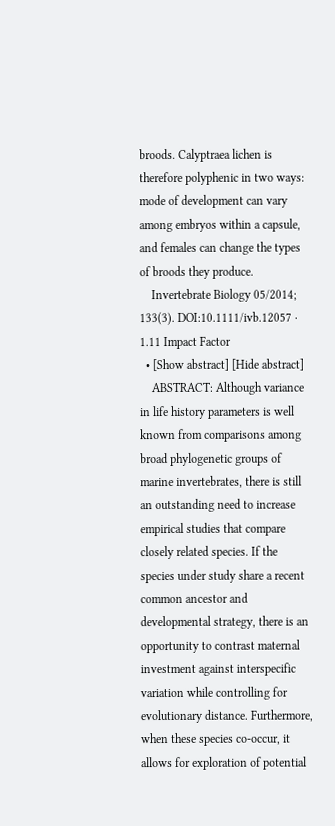broods. Calyptraea lichen is therefore polyphenic in two ways: mode of development can vary among embryos within a capsule, and females can change the types of broods they produce.
    Invertebrate Biology 05/2014; 133(3). DOI:10.1111/ivb.12057 · 1.11 Impact Factor
  • [Show abstract] [Hide abstract]
    ABSTRACT: Although variance in life history parameters is well known from comparisons among broad phylogenetic groups of marine invertebrates, there is still an outstanding need to increase empirical studies that compare closely related species. If the species under study share a recent common ancestor and developmental strategy, there is an opportunity to contrast maternal investment against interspecific variation while controlling for evolutionary distance. Furthermore, when these species co-occur, it allows for exploration of potential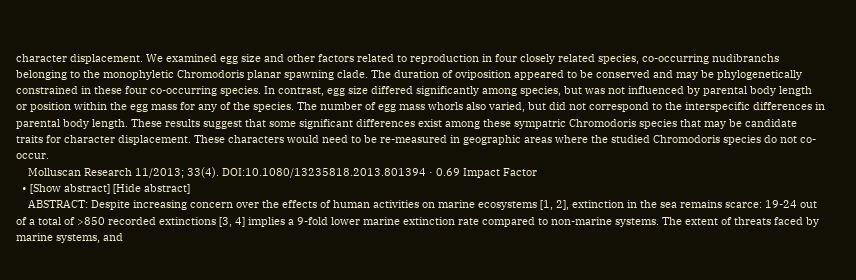character displacement. We examined egg size and other factors related to reproduction in four closely related species, co-occurring nudibranchs belonging to the monophyletic Chromodoris planar spawning clade. The duration of oviposition appeared to be conserved and may be phylogenetically constrained in these four co-occurring species. In contrast, egg size differed significantly among species, but was not influenced by parental body length or position within the egg mass for any of the species. The number of egg mass whorls also varied, but did not correspond to the interspecific differences in parental body length. These results suggest that some significant differences exist among these sympatric Chromodoris species that may be candidate traits for character displacement. These characters would need to be re-measured in geographic areas where the studied Chromodoris species do not co-occur.
    Molluscan Research 11/2013; 33(4). DOI:10.1080/13235818.2013.801394 · 0.69 Impact Factor
  • [Show abstract] [Hide abstract]
    ABSTRACT: Despite increasing concern over the effects of human activities on marine ecosystems [1, 2], extinction in the sea remains scarce: 19-24 out of a total of >850 recorded extinctions [3, 4] implies a 9-fold lower marine extinction rate compared to non-marine systems. The extent of threats faced by marine systems, and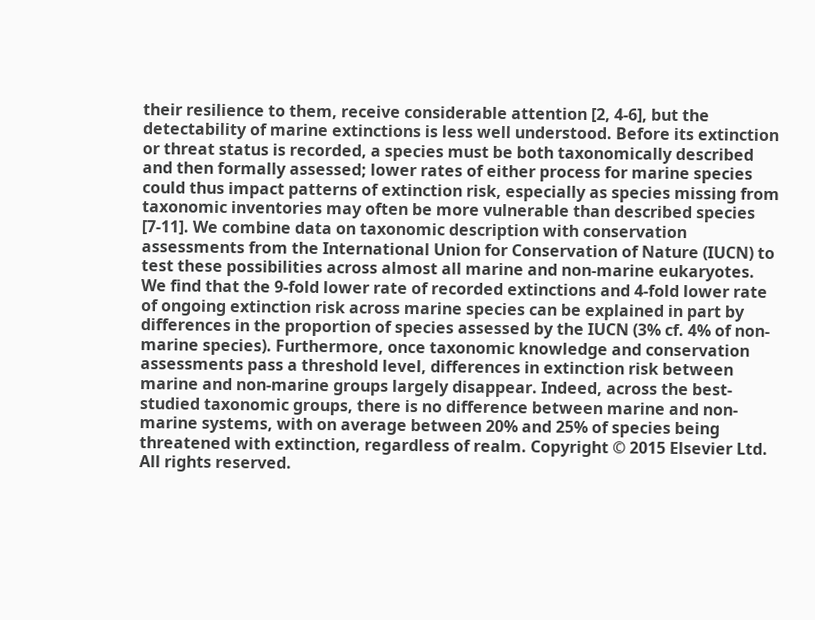their resilience to them, receive considerable attention [2, 4-6], but the detectability of marine extinctions is less well understood. Before its extinction or threat status is recorded, a species must be both taxonomically described and then formally assessed; lower rates of either process for marine species could thus impact patterns of extinction risk, especially as species missing from taxonomic inventories may often be more vulnerable than described species [7-11]. We combine data on taxonomic description with conservation assessments from the International Union for Conservation of Nature (IUCN) to test these possibilities across almost all marine and non-marine eukaryotes. We find that the 9-fold lower rate of recorded extinctions and 4-fold lower rate of ongoing extinction risk across marine species can be explained in part by differences in the proportion of species assessed by the IUCN (3% cf. 4% of non-marine species). Furthermore, once taxonomic knowledge and conservation assessments pass a threshold level, differences in extinction risk between marine and non-marine groups largely disappear. Indeed, across the best-studied taxonomic groups, there is no difference between marine and non-marine systems, with on average between 20% and 25% of species being threatened with extinction, regardless of realm. Copyright © 2015 Elsevier Ltd. All rights reserved.